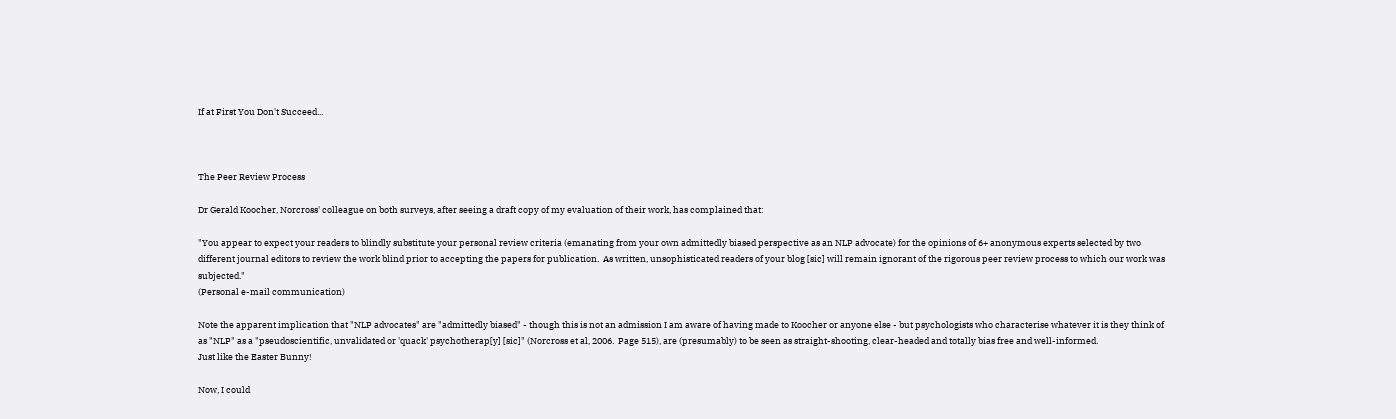If at First You Don't Succeed...



The Peer Review Process

Dr Gerald Koocher, Norcross' colleague on both surveys, after seeing a draft copy of my evaluation of their work, has complained that:

"You appear to expect your readers to blindly substitute your personal review criteria (emanating from your own admittedly biased perspective as an NLP advocate) for the opinions of 6+ anonymous experts selected by two different journal editors to review the work blind prior to accepting the papers for publication.  As written, unsophisticated readers of your blog [sic] will remain ignorant of the rigorous peer review process to which our work was subjected."
(Personal e-mail communication)

Note the apparent implication that "NLP advocates" are "admittedly biased" - though this is not an admission I am aware of having made to Koocher or anyone else - but psychologists who characterise whatever it is they think of as "NLP" as a "pseudoscientific, unvalidated or 'quack' psychotherap[y] [sic]" (Norcross et al, 2006.  Page 515), are (presumably) to be seen as straight-shooting, clear-headed and totally bias free and well-informed.
Just like the Easter Bunny!

Now, I could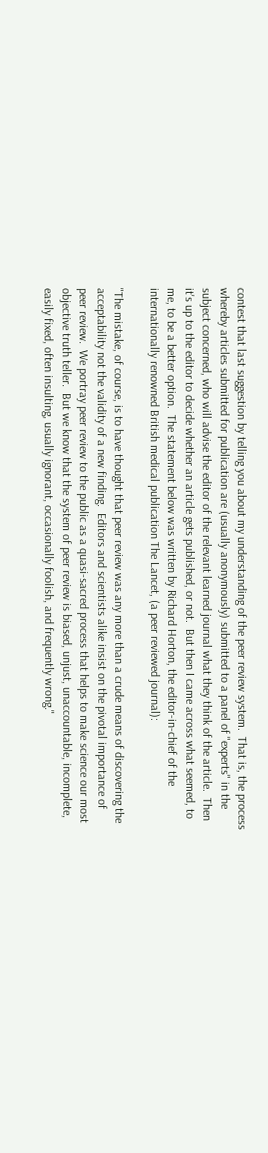contest that last suggestion by telling you about my understanding of the peer review system.  That is, the process whereby articles submitted for publication are (usually anonymously) submitted to a panel of "experts" in the subject concerned, who will advise the editor of the relevant learned journal what they think of the article.  Then it's up to the editor to decide whether an article gets published, or not.  But then I came across what seemed, to me, to be a better option.  The statement below was written by Richard Horton, the editor-in-chief of the internationally renowned British medical publication The Lancet, (a peer reviewed journal):

"The mistake, of course, is to have thought that peer review was any more than a crude means of discovering the acceptability not the validity of a new finding.  Editors and scientists alike insist on the pivotal importance of peer review.  We portray peer review to the public as a quasi-sacred process that helps to make science our most objective truth teller.  But we know that the system of peer review is biased, unjust, unaccountable, incomplete, easily fixed, often insulting, usually ignorant, occasionally foolish, and frequently wrong."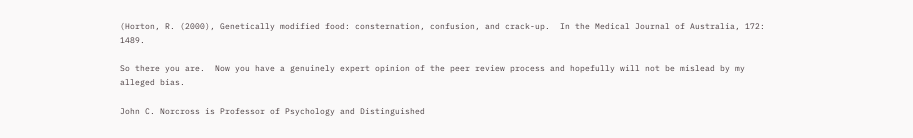(Horton, R. (2000), Genetically modified food: consternation, confusion, and crack-up.  In the Medical Journal of Australia, 172: 1489.

So there you are.  Now you have a genuinely expert opinion of the peer review process and hopefully will not be mislead by my alleged bias.

John C. Norcross is Professor of Psychology and Distinguished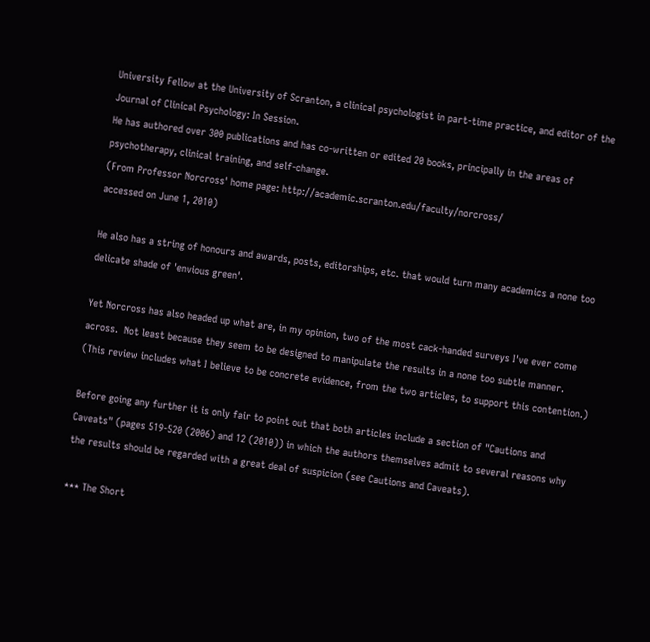University Fellow at the University of Scranton, a clinical psychologist in part-time practice, and editor of the Journal of Clinical Psychology: In Session.
He has authored over 300 publications and has co-written or edited 20 books, principally in the areas of psychotherapy, clinical training, and self-change.
(From Professor Norcross' home page: http://academic.scranton.edu/faculty/norcross/
accessed on June 1, 2010)

He also has a string of honours and awards, posts, editorships, etc. that would turn many academics a none too delicate shade of 'envious green'.

Yet Norcross has also headed up what are, in my opinion, two of the most cack-handed surveys I've ever come across.  Not least because they seem to be designed to manipulate the results in a none too subtle manner.
(This review includes what I believe to be concrete evidence, from the two articles, to support this contention.)

Before going any further it is only fair to point out that both articles include a section of "Cautions and Caveats" (pages 519-520 (2006) and 12 (2010)) in which the authors themselves admit to several reasons why the results should be regarded with a great deal of suspicion (see Cautions and Caveats).

*** The Short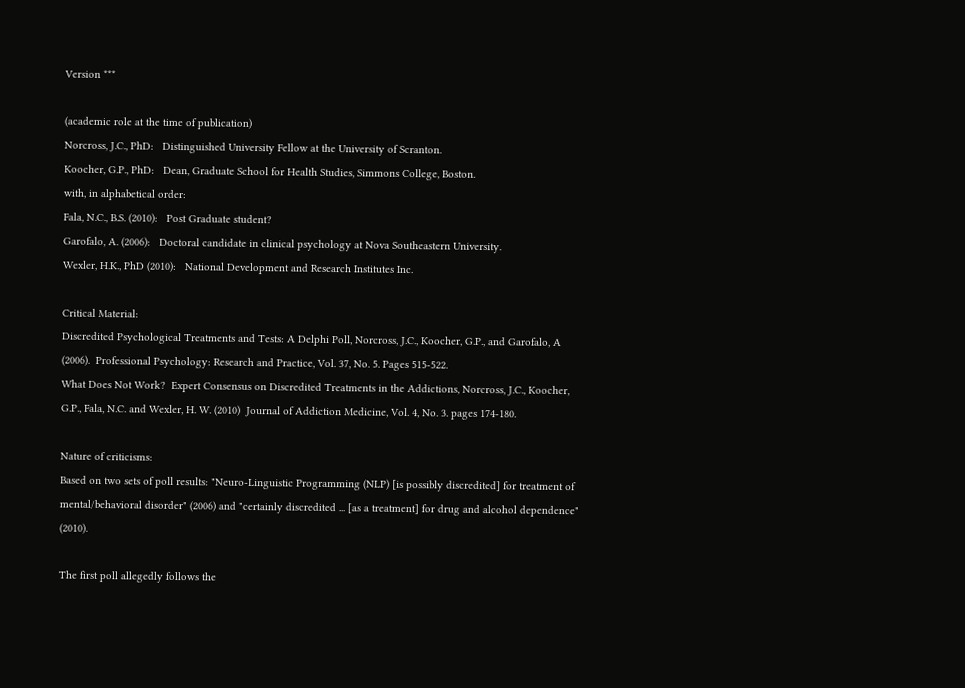Version ***

(academic role at the time of publication)
Norcross, J.C., PhD:   Distinguished University Fellow at the University of Scranton.
Koocher, G.P., PhD:   Dean, Graduate School for Health Studies, Simmons College, Boston.
with, in alphabetical order:
Fala, N.C., B.S. (2010):   Post Graduate student?
Garofalo, A. (2006):   Doctoral candidate in clinical psychology at Nova Southeastern University.
Wexler, H.K., PhD (2010):   National Development and Research Institutes Inc.

Critical Material:
Discredited Psychological Treatments and Tests: A Delphi Poll, Norcross, J.C., Koocher, G.P., and Garofalo, A (2006).  Professional Psychology: Research and Practice, Vol. 37, No. 5. Pages 515-522.
What Does Not Work?  Expert Consensus on Discredited Treatments in the Addictions, Norcross, J.C., Koocher, G.P., Fala, N.C. and Wexler, H. W. (2010)  Journal of Addiction Medicine, Vol. 4, No. 3. pages 174-180.

Nature of criticisms:
Based on two sets of poll results: "Neuro-Linguistic Programming (NLP) [is possibly discredited] for treatment of mental/behavioral disorder" (2006) and "certainly discredited ... [as a treatment] for drug and alcohol dependence" (2010).

The first poll allegedly follows the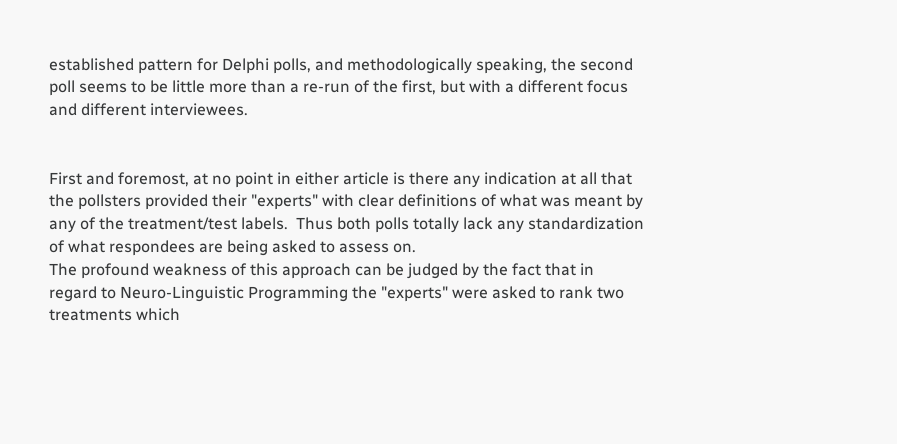established pattern for Delphi polls, and methodologically speaking, the second poll seems to be little more than a re-run of the first, but with a different focus and different interviewees.


First and foremost, at no point in either article is there any indication at all that the pollsters provided their "experts" with clear definitions of what was meant by any of the treatment/test labels.  Thus both polls totally lack any standardization of what respondees are being asked to assess on.
The profound weakness of this approach can be judged by the fact that in regard to Neuro-Linguistic Programming the "experts" were asked to rank two treatments which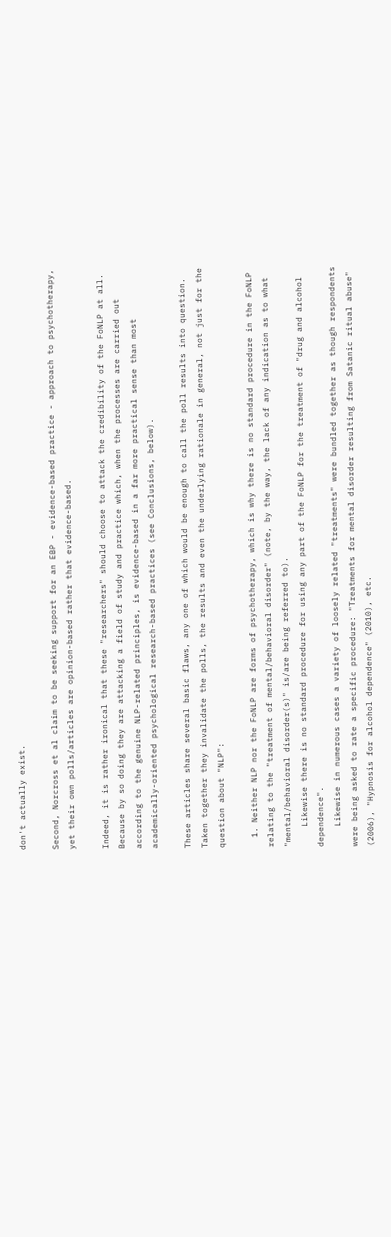don't actually exist.

Second, Norcross et al claim to be seeking support for an EBP - evidence-based practice - approach to psychotherapy, yet their own polls/articles are opinion-based rather that evidence-based.

Indeed, it is rather ironical that these "researchers" should choose to attack the credibility of the FoNLP at all.  Because by so doing they are attacking a field of study and practice which, when the processes are carried out according to the genuine NLP-related principles, is evidence-based in a far more practical sense than most academically-oriented psychological research-based practices (see Conclusions, below).

These articles share several basic flaws, any one of which would be enough to call the poll results into question.  Taken together they invalidate the polls, the results and even the underlying rationale in general, not just for the question about "NLP":

  1. Neither NLP nor the FoNLP are forms of psychotherapy, which is why there is no standard procedure in the FoNLP relating to the "treatment of mental/behavioral disorder" (note, by the way, the lack of any indication as to what "mental/behavioral disorder(s)" is/are being referred to).
    Likewise there is no standard procedure for using any part of the FoNLP for the treatment of "drug and alcohol dependence".
    Likewise in numerous cases a variety of loosely related "treatments" were bundled together as though respondents were being asked to rate a specific procedure: "Treatments for mental disorder resulting from Satanic ritual abuse" (2006), "Hypnosis for alcohol dependence" (2010), etc.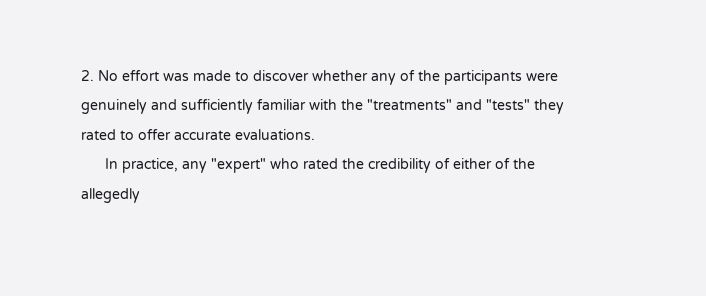2. No effort was made to discover whether any of the participants were genuinely and sufficiently familiar with the "treatments" and "tests" they rated to offer accurate evaluations.
      In practice, any "expert" who rated the credibility of either of the allegedly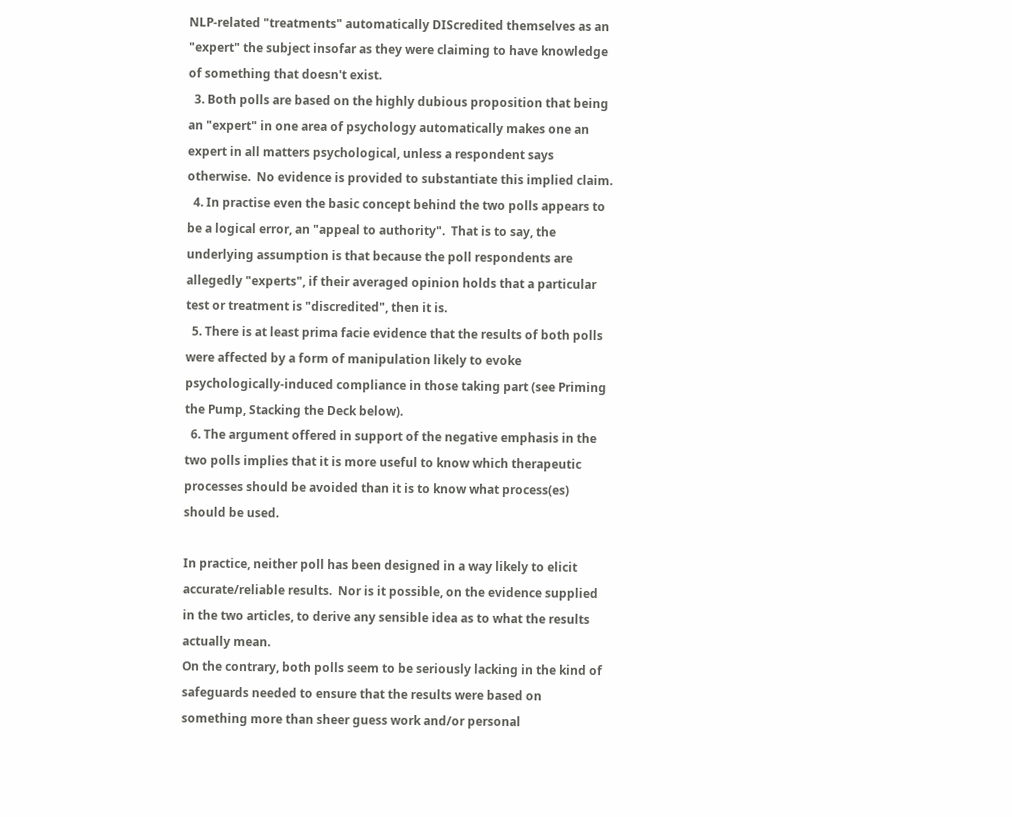NLP-related "treatments" automatically DIScredited themselves as an "expert" the subject insofar as they were claiming to have knowledge of something that doesn't exist.
  3. Both polls are based on the highly dubious proposition that being an "expert" in one area of psychology automatically makes one an expert in all matters psychological, unless a respondent says otherwise.  No evidence is provided to substantiate this implied claim.
  4. In practise even the basic concept behind the two polls appears to be a logical error, an "appeal to authority".  That is to say, the underlying assumption is that because the poll respondents are allegedly "experts", if their averaged opinion holds that a particular test or treatment is "discredited", then it is.
  5. There is at least prima facie evidence that the results of both polls were affected by a form of manipulation likely to evoke psychologically-induced compliance in those taking part (see Priming the Pump, Stacking the Deck below).
  6. The argument offered in support of the negative emphasis in the two polls implies that it is more useful to know which therapeutic processes should be avoided than it is to know what process(es) should be used.

In practice, neither poll has been designed in a way likely to elicit accurate/reliable results.  Nor is it possible, on the evidence supplied in the two articles, to derive any sensible idea as to what the results actually mean.
On the contrary, both polls seem to be seriously lacking in the kind of safeguards needed to ensure that the results were based on something more than sheer guess work and/or personal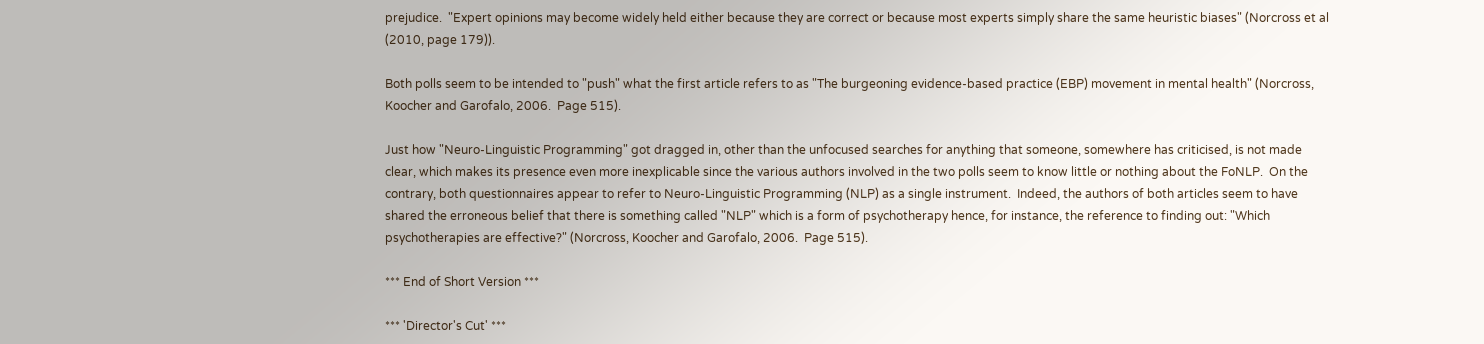prejudice.  "Expert opinions may become widely held either because they are correct or because most experts simply share the same heuristic biases" (Norcross et al (2010, page 179)).

Both polls seem to be intended to "push" what the first article refers to as "The burgeoning evidence-based practice (EBP) movement in mental health" (Norcross, Koocher and Garofalo, 2006.  Page 515).

Just how "Neuro-Linguistic Programming" got dragged in, other than the unfocused searches for anything that someone, somewhere has criticised, is not made clear, which makes its presence even more inexplicable since the various authors involved in the two polls seem to know little or nothing about the FoNLP.  On the contrary, both questionnaires appear to refer to Neuro-Linguistic Programming (NLP) as a single instrument.  Indeed, the authors of both articles seem to have shared the erroneous belief that there is something called "NLP" which is a form of psychotherapy hence, for instance, the reference to finding out: "Which psychotherapies are effective?" (Norcross, Koocher and Garofalo, 2006.  Page 515).

*** End of Short Version ***

*** 'Director's Cut' ***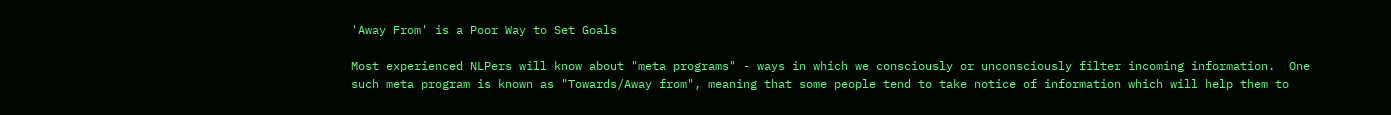'Away From' is a Poor Way to Set Goals

Most experienced NLPers will know about "meta programs" - ways in which we consciously or unconsciously filter incoming information.  One such meta program is known as "Towards/Away from", meaning that some people tend to take notice of information which will help them to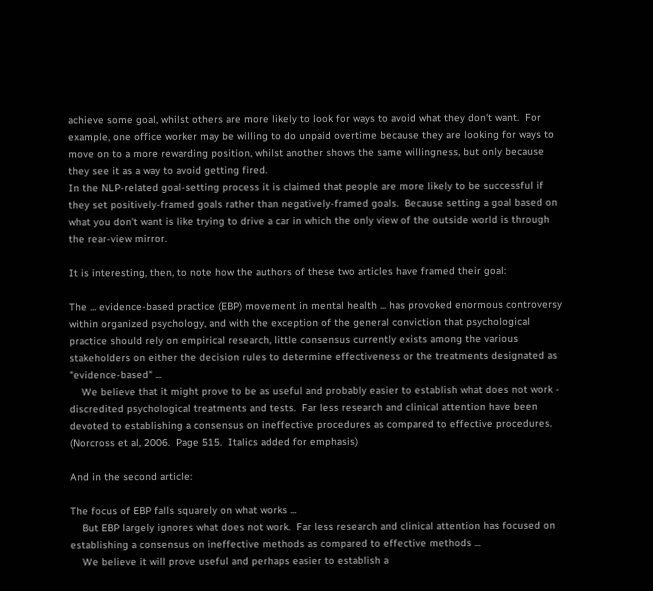achieve some goal, whilst others are more likely to look for ways to avoid what they don't want.  For example, one office worker may be willing to do unpaid overtime because they are looking for ways to move on to a more rewarding position, whilst another shows the same willingness, but only because they see it as a way to avoid getting fired.
In the NLP-related goal-setting process it is claimed that people are more likely to be successful if they set positively-framed goals rather than negatively-framed goals.  Because setting a goal based on what you don't want is like trying to drive a car in which the only view of the outside world is through the rear-view mirror.

It is interesting, then, to note how the authors of these two articles have framed their goal:

The ... evidence-based practice (EBP) movement in mental health ... has provoked enormous controversy within organized psychology, and with the exception of the general conviction that psychological practice should rely on empirical research, little consensus currently exists among the various stakeholders on either the decision rules to determine effectiveness or the treatments designated as "evidence-based" ...
    We believe that it might prove to be as useful and probably easier to establish what does not work - discredited psychological treatments and tests.  Far less research and clinical attention have been devoted to establishing a consensus on ineffective procedures as compared to effective procedures.
(Norcross et al, 2006.  Page 515.  Italics added for emphasis)

And in the second article:

The focus of EBP falls squarely on what works ...
    But EBP largely ignores what does not work.  Far less research and clinical attention has focused on establishing a consensus on ineffective methods as compared to effective methods ...
    We believe it will prove useful and perhaps easier to establish a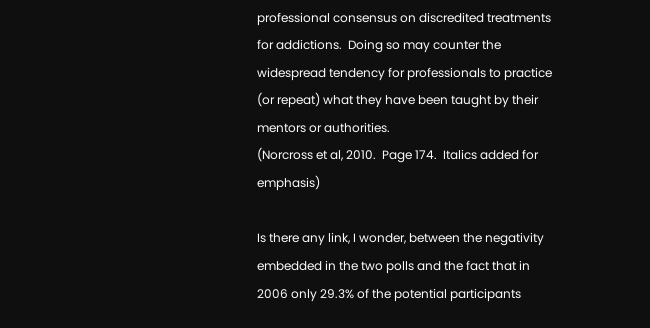professional consensus on discredited treatments for addictions.  Doing so may counter the widespread tendency for professionals to practice (or repeat) what they have been taught by their mentors or authorities.
(Norcross et al, 2010.  Page 174.  Italics added for emphasis)

Is there any link, I wonder, between the negativity embedded in the two polls and the fact that in 2006 only 29.3% of the potential participants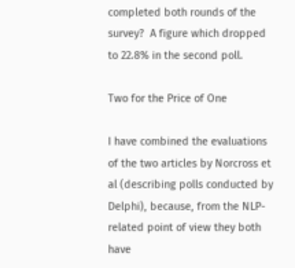completed both rounds of the survey?  A figure which dropped to 22.8% in the second poll.

Two for the Price of One

I have combined the evaluations of the two articles by Norcross et al (describing polls conducted by Delphi), because, from the NLP-related point of view they both have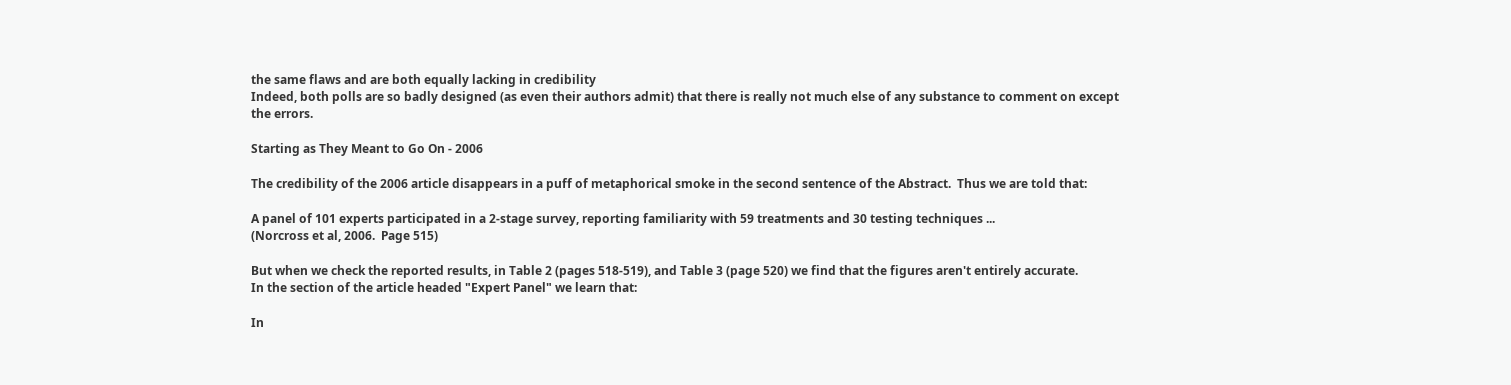the same flaws and are both equally lacking in credibility
Indeed, both polls are so badly designed (as even their authors admit) that there is really not much else of any substance to comment on except the errors.

Starting as They Meant to Go On - 2006

The credibility of the 2006 article disappears in a puff of metaphorical smoke in the second sentence of the Abstract.  Thus we are told that:

A panel of 101 experts participated in a 2-stage survey, reporting familiarity with 59 treatments and 30 testing techniques ...
(Norcross et al, 2006.  Page 515)

But when we check the reported results, in Table 2 (pages 518-519), and Table 3 (page 520) we find that the figures aren't entirely accurate.
In the section of the article headed "Expert Panel" we learn that:

In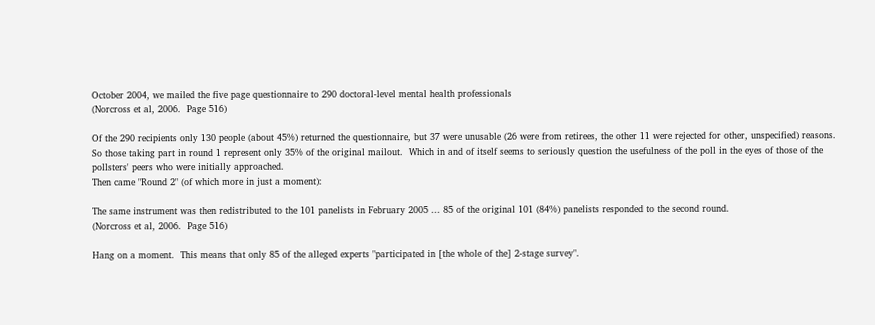October 2004, we mailed the five page questionnaire to 290 doctoral-level mental health professionals
(Norcross et al, 2006.  Page 516)

Of the 290 recipients only 130 people (about 45%) returned the questionnaire, but 37 were unusable (26 were from retirees, the other 11 were rejected for other, unspecified) reasons.  So those taking part in round 1 represent only 35% of the original mailout.  Which in and of itself seems to seriously question the usefulness of the poll in the eyes of those of the pollsters' peers who were initially approached.
Then came "Round 2" (of which more in just a moment):

The same instrument was then redistributed to the 101 panelists in February 2005 ... 85 of the original 101 (84%) panelists responded to the second round.
(Norcross et al, 2006.  Page 516)

Hang on a moment.  This means that only 85 of the alleged experts "participated in [the whole of the] 2-stage survey".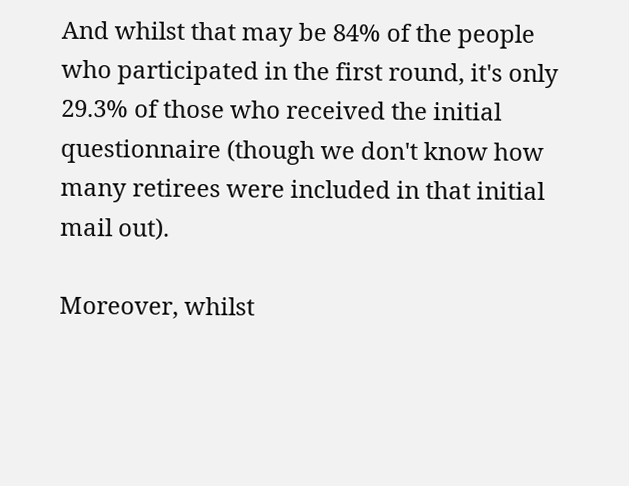And whilst that may be 84% of the people who participated in the first round, it's only 29.3% of those who received the initial questionnaire (though we don't know how many retirees were included in that initial mail out).

Moreover, whilst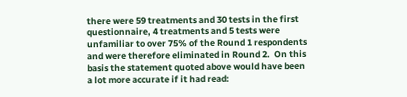there were 59 treatments and 30 tests in the first questionnaire, 4 treatments and 5 tests were unfamiliar to over 75% of the Round 1 respondents and were therefore eliminated in Round 2.  On this basis the statement quoted above would have been a lot more accurate if it had read: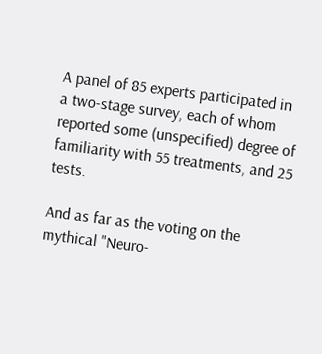A panel of 85 experts participated in a two-stage survey, each of whom reported some (unspecified) degree of familiarity with 55 treatments, and 25 tests.

And as far as the voting on the mythical "Neuro-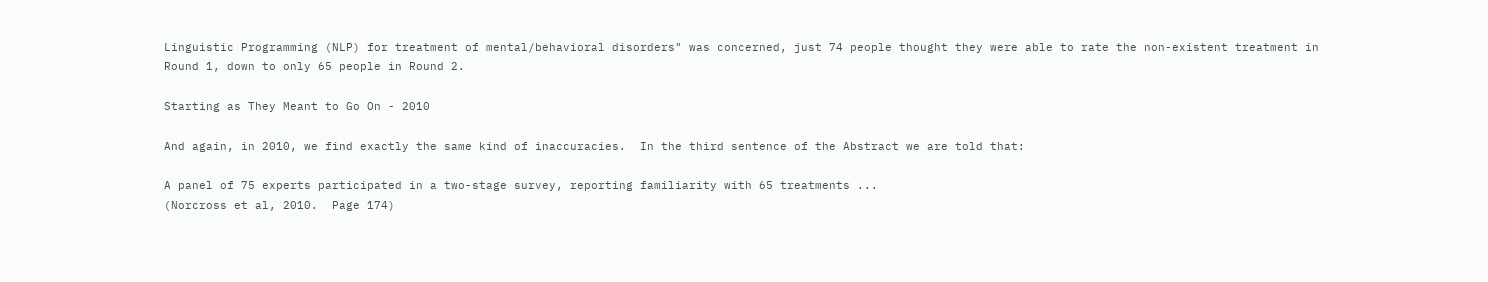Linguistic Programming (NLP) for treatment of mental/behavioral disorders" was concerned, just 74 people thought they were able to rate the non-existent treatment in Round 1, down to only 65 people in Round 2.

Starting as They Meant to Go On - 2010

And again, in 2010, we find exactly the same kind of inaccuracies.  In the third sentence of the Abstract we are told that:

A panel of 75 experts participated in a two-stage survey, reporting familiarity with 65 treatments ...
(Norcross et al, 2010.  Page 174)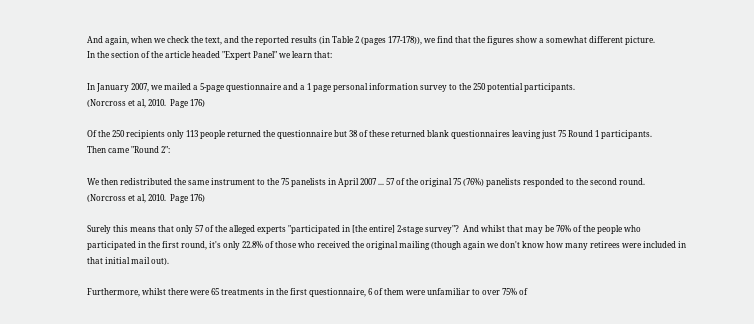And again, when we check the text, and the reported results (in Table 2 (pages 177-178)), we find that the figures show a somewhat different picture.
In the section of the article headed "Expert Panel" we learn that:

In January 2007, we mailed a 5-page questionnaire and a 1 page personal information survey to the 250 potential participants.
(Norcross et al, 2010.  Page 176)

Of the 250 recipients only 113 people returned the questionnaire but 38 of these returned blank questionnaires leaving just 75 Round 1 participants.
Then came "Round 2":

We then redistributed the same instrument to the 75 panelists in April 2007 ... 57 of the original 75 (76%) panelists responded to the second round.
(Norcross et al, 2010.  Page 176)

Surely this means that only 57 of the alleged experts "participated in [the entire] 2-stage survey"?  And whilst that may be 76% of the people who participated in the first round, it's only 22.8% of those who received the original mailing (though again we don't know how many retirees were included in that initial mail out).

Furthermore, whilst there were 65 treatments in the first questionnaire, 6 of them were unfamiliar to over 75% of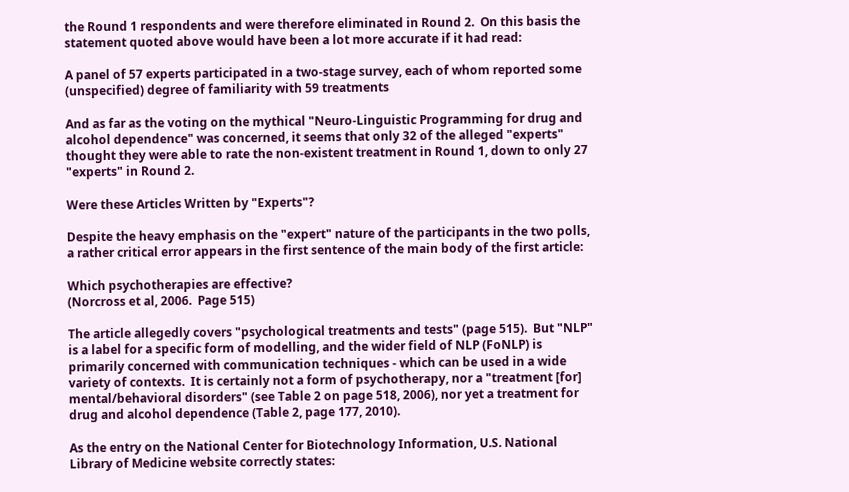the Round 1 respondents and were therefore eliminated in Round 2.  On this basis the statement quoted above would have been a lot more accurate if it had read:

A panel of 57 experts participated in a two-stage survey, each of whom reported some (unspecified) degree of familiarity with 59 treatments

And as far as the voting on the mythical "Neuro-Linguistic Programming for drug and alcohol dependence" was concerned, it seems that only 32 of the alleged "experts" thought they were able to rate the non-existent treatment in Round 1, down to only 27 "experts" in Round 2.

Were these Articles Written by "Experts"?

Despite the heavy emphasis on the "expert" nature of the participants in the two polls, a rather critical error appears in the first sentence of the main body of the first article:

Which psychotherapies are effective?
(Norcross et al, 2006.  Page 515)

The article allegedly covers "psychological treatments and tests" (page 515).  But "NLP" is a label for a specific form of modelling, and the wider field of NLP (FoNLP) is primarily concerned with communication techniques - which can be used in a wide variety of contexts.  It is certainly not a form of psychotherapy, nor a "treatment [for] mental/behavioral disorders" (see Table 2 on page 518, 2006), nor yet a treatment for drug and alcohol dependence (Table 2, page 177, 2010).

As the entry on the National Center for Biotechnology Information, U.S. National Library of Medicine website correctly states: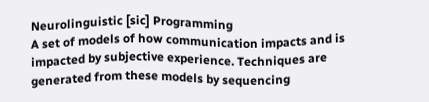Neurolinguistic [sic] Programming
A set of models of how communication impacts and is impacted by subjective experience. Techniques are generated from these models by sequencing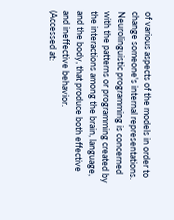of various aspects of the models in order to change someone's internal representations. Neurolinguistic programming is concerned with the patterns or programming created by the interactions among the brain, language, and the body, that produce both effective and ineffective behavior.
(Accessed at: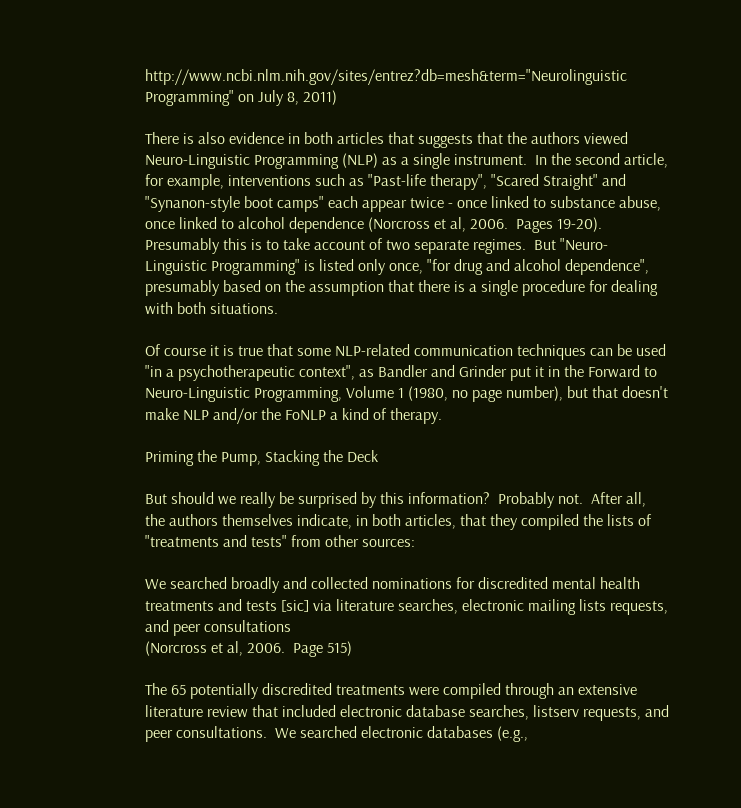http://www.ncbi.nlm.nih.gov/sites/entrez?db=mesh&term="Neurolinguistic Programming" on July 8, 2011)

There is also evidence in both articles that suggests that the authors viewed Neuro-Linguistic Programming (NLP) as a single instrument.  In the second article, for example, interventions such as "Past-life therapy", "Scared Straight" and "Synanon-style boot camps" each appear twice - once linked to substance abuse, once linked to alcohol dependence (Norcross et al, 2006.  Pages 19-20).  Presumably this is to take account of two separate regimes.  But "Neuro-Linguistic Programming" is listed only once, "for drug and alcohol dependence", presumably based on the assumption that there is a single procedure for dealing with both situations.

Of course it is true that some NLP-related communication techniques can be used "in a psychotherapeutic context", as Bandler and Grinder put it in the Forward to Neuro-Linguistic Programming, Volume 1 (1980, no page number), but that doesn't make NLP and/or the FoNLP a kind of therapy.

Priming the Pump, Stacking the Deck

But should we really be surprised by this information?  Probably not.  After all, the authors themselves indicate, in both articles, that they compiled the lists of "treatments and tests" from other sources:

We searched broadly and collected nominations for discredited mental health treatments and tests [sic] via literature searches, electronic mailing lists requests, and peer consultations
(Norcross et al, 2006.  Page 515)

The 65 potentially discredited treatments were compiled through an extensive literature review that included electronic database searches, listserv requests, and peer consultations.  We searched electronic databases (e.g.,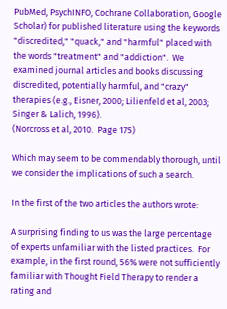PubMed, PsychINFO, Cochrane Collaboration, Google Scholar) for published literature using the keywords "discredited," "quack," and "harmful" placed with the words "treatment" and "addiction".  We examined journal articles and books discussing discredited, potentially harmful, and "crazy" therapies (e.g., Eisner, 2000; Lilienfeld et al, 2003; Singer & Lalich, 1996).
(Norcross et al, 2010.  Page 175)

Which may seem to be commendably thorough, until we consider the implications of such a search.

In the first of the two articles the authors wrote:

A surprising finding to us was the large percentage of experts unfamiliar with the listed practices.  For example, in the first round, 56% were not sufficiently familiar with Thought Field Therapy to render a rating and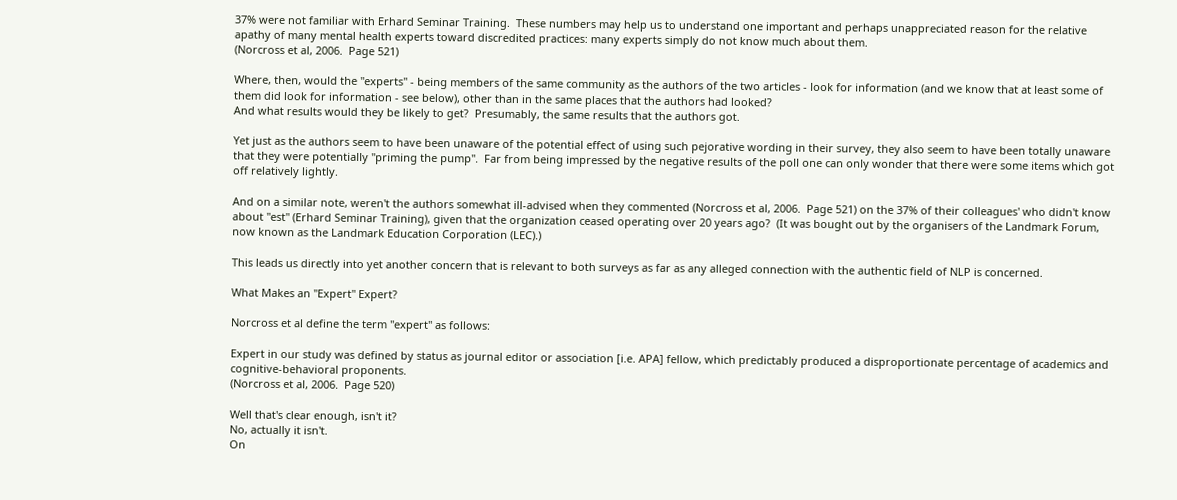37% were not familiar with Erhard Seminar Training.  These numbers may help us to understand one important and perhaps unappreciated reason for the relative apathy of many mental health experts toward discredited practices: many experts simply do not know much about them.
(Norcross et al, 2006.  Page 521)

Where, then, would the "experts" - being members of the same community as the authors of the two articles - look for information (and we know that at least some of them did look for information - see below), other than in the same places that the authors had looked?
And what results would they be likely to get?  Presumably, the same results that the authors got.

Yet just as the authors seem to have been unaware of the potential effect of using such pejorative wording in their survey, they also seem to have been totally unaware that they were potentially "priming the pump".  Far from being impressed by the negative results of the poll one can only wonder that there were some items which got off relatively lightly.

And on a similar note, weren't the authors somewhat ill-advised when they commented (Norcross et al, 2006.  Page 521) on the 37% of their colleagues' who didn't know about "est" (Erhard Seminar Training), given that the organization ceased operating over 20 years ago?  (It was bought out by the organisers of the Landmark Forum, now known as the Landmark Education Corporation (LEC).)

This leads us directly into yet another concern that is relevant to both surveys as far as any alleged connection with the authentic field of NLP is concerned.

What Makes an "Expert" Expert?

Norcross et al define the term "expert" as follows:

Expert in our study was defined by status as journal editor or association [i.e. APA] fellow, which predictably produced a disproportionate percentage of academics and cognitive-behavioral proponents.
(Norcross et al, 2006.  Page 520)

Well that's clear enough, isn't it?
No, actually it isn't.
On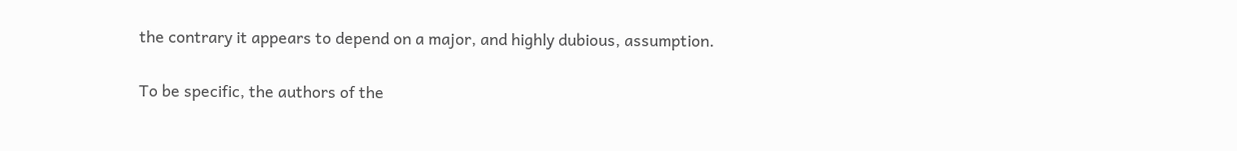the contrary it appears to depend on a major, and highly dubious, assumption.

To be specific, the authors of the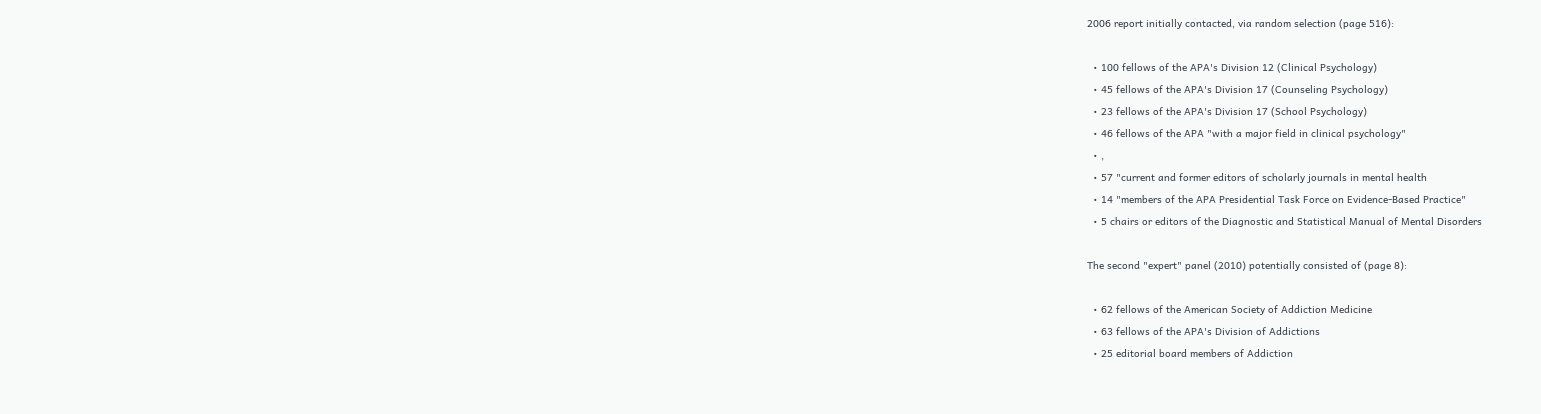2006 report initially contacted, via random selection (page 516):

  • 100 fellows of the APA's Division 12 (Clinical Psychology)
  • 45 fellows of the APA's Division 17 (Counseling Psychology)
  • 23 fellows of the APA's Division 17 (School Psychology)
  • 46 fellows of the APA "with a major field in clinical psychology"
  • ,
  • 57 "current and former editors of scholarly journals in mental health
  • 14 "members of the APA Presidential Task Force on Evidence-Based Practice"
  • 5 chairs or editors of the Diagnostic and Statistical Manual of Mental Disorders

The second "expert" panel (2010) potentially consisted of (page 8):

  • 62 fellows of the American Society of Addiction Medicine
  • 63 fellows of the APA's Division of Addictions
  • 25 editorial board members of Addiction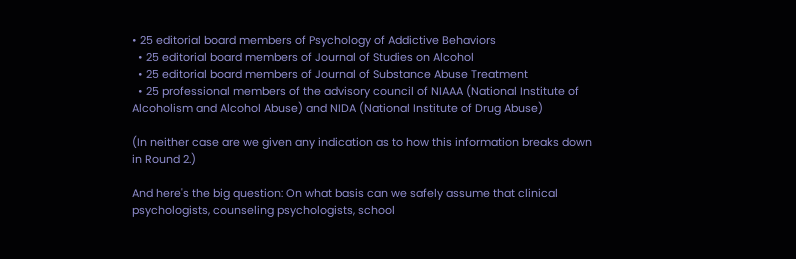• 25 editorial board members of Psychology of Addictive Behaviors
  • 25 editorial board members of Journal of Studies on Alcohol
  • 25 editorial board members of Journal of Substance Abuse Treatment
  • 25 professional members of the advisory council of NIAAA (National Institute of Alcoholism and Alcohol Abuse) and NIDA (National Institute of Drug Abuse)

(In neither case are we given any indication as to how this information breaks down in Round 2.)

And here's the big question: On what basis can we safely assume that clinical psychologists, counseling psychologists, school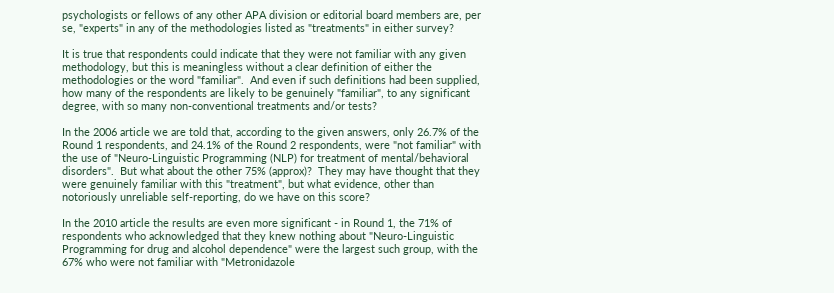psychologists or fellows of any other APA division or editorial board members are, per se, "experts" in any of the methodologies listed as "treatments" in either survey?

It is true that respondents could indicate that they were not familiar with any given methodology, but this is meaningless without a clear definition of either the methodologies or the word "familiar".  And even if such definitions had been supplied, how many of the respondents are likely to be genuinely "familiar", to any significant degree, with so many non-conventional treatments and/or tests?

In the 2006 article we are told that, according to the given answers, only 26.7% of the Round 1 respondents, and 24.1% of the Round 2 respondents, were "not familiar" with the use of "Neuro-Linguistic Programming (NLP) for treatment of mental/behavioral disorders".  But what about the other 75% (approx)?  They may have thought that they were genuinely familiar with this "treatment", but what evidence, other than notoriously unreliable self-reporting, do we have on this score?

In the 2010 article the results are even more significant - in Round 1, the 71% of respondents who acknowledged that they knew nothing about "Neuro-Linguistic Programming for drug and alcohol dependence" were the largest such group, with the 67% who were not familiar with "Metronidazole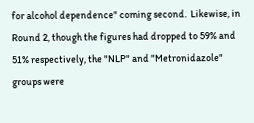for alcohol dependence" coming second.  Likewise, in Round 2, though the figures had dropped to 59% and 51% respectively, the "NLP" and "Metronidazole" groups were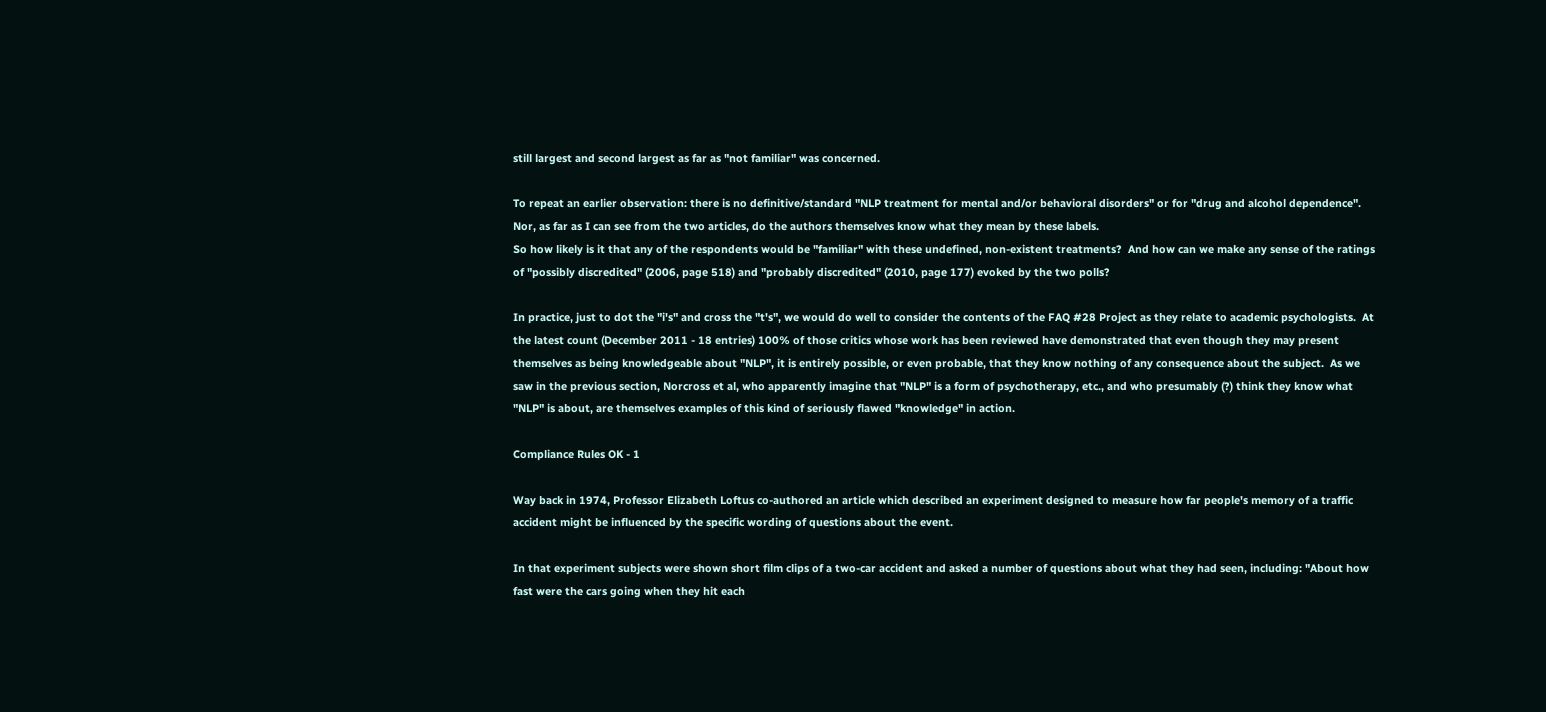still largest and second largest as far as "not familiar" was concerned.

To repeat an earlier observation: there is no definitive/standard "NLP treatment for mental and/or behavioral disorders" or for "drug and alcohol dependence".  Nor, as far as I can see from the two articles, do the authors themselves know what they mean by these labels.
So how likely is it that any of the respondents would be "familiar" with these undefined, non-existent treatments?  And how can we make any sense of the ratings of "possibly discredited" (2006, page 518) and "probably discredited" (2010, page 177) evoked by the two polls?

In practice, just to dot the "i's" and cross the "t's", we would do well to consider the contents of the FAQ #28 Project as they relate to academic psychologists.  At the latest count (December 2011 - 18 entries) 100% of those critics whose work has been reviewed have demonstrated that even though they may present themselves as being knowledgeable about "NLP", it is entirely possible, or even probable, that they know nothing of any consequence about the subject.  As we saw in the previous section, Norcross et al, who apparently imagine that "NLP" is a form of psychotherapy, etc., and who presumably (?) think they know what "NLP" is about, are themselves examples of this kind of seriously flawed "knowledge" in action.

Compliance Rules OK - 1

Way back in 1974, Professor Elizabeth Loftus co-authored an article which described an experiment designed to measure how far people's memory of a traffic accident might be influenced by the specific wording of questions about the event.

In that experiment subjects were shown short film clips of a two-car accident and asked a number of questions about what they had seen, including: "About how fast were the cars going when they hit each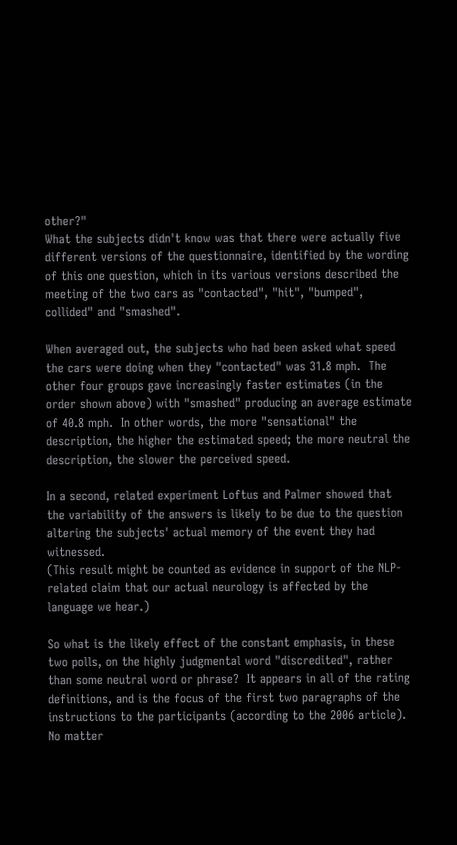other?"
What the subjects didn't know was that there were actually five different versions of the questionnaire, identified by the wording of this one question, which in its various versions described the meeting of the two cars as "contacted", "hit", "bumped", collided" and "smashed".

When averaged out, the subjects who had been asked what speed the cars were doing when they "contacted" was 31.8 mph.  The other four groups gave increasingly faster estimates (in the order shown above) with "smashed" producing an average estimate of 40.8 mph.  In other words, the more "sensational" the description, the higher the estimated speed; the more neutral the description, the slower the perceived speed.

In a second, related experiment Loftus and Palmer showed that the variability of the answers is likely to be due to the question altering the subjects' actual memory of the event they had witnessed.
(This result might be counted as evidence in support of the NLP-related claim that our actual neurology is affected by the language we hear.)

So what is the likely effect of the constant emphasis, in these two polls, on the highly judgmental word "discredited", rather than some neutral word or phrase?  It appears in all of the rating definitions, and is the focus of the first two paragraphs of the instructions to the participants (according to the 2006 article).
No matter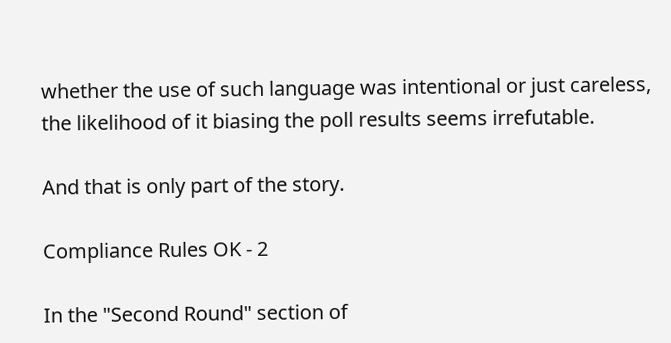whether the use of such language was intentional or just careless, the likelihood of it biasing the poll results seems irrefutable.

And that is only part of the story.

Compliance Rules OK - 2

In the "Second Round" section of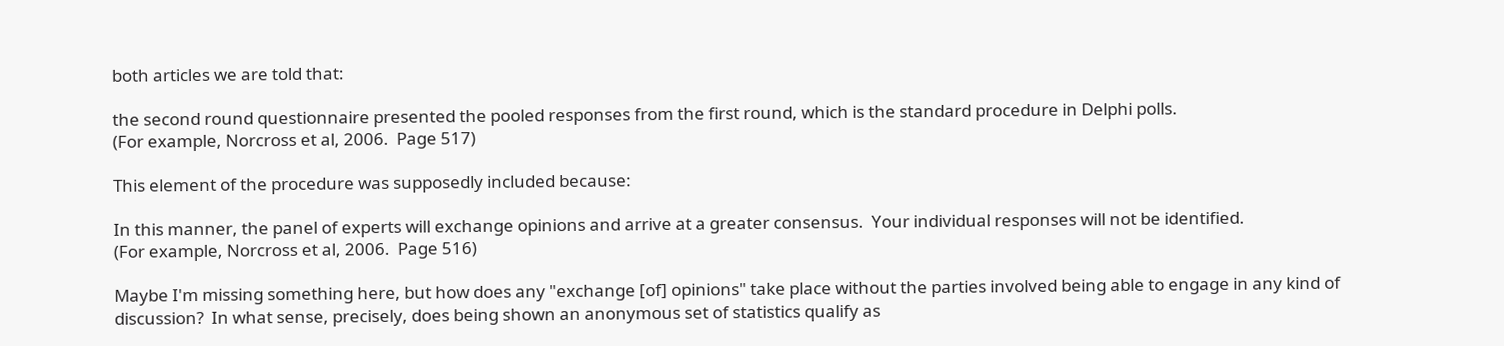both articles we are told that:

the second round questionnaire presented the pooled responses from the first round, which is the standard procedure in Delphi polls.
(For example, Norcross et al, 2006.  Page 517)

This element of the procedure was supposedly included because:

In this manner, the panel of experts will exchange opinions and arrive at a greater consensus.  Your individual responses will not be identified.
(For example, Norcross et al, 2006.  Page 516)

Maybe I'm missing something here, but how does any "exchange [of] opinions" take place without the parties involved being able to engage in any kind of discussion?  In what sense, precisely, does being shown an anonymous set of statistics qualify as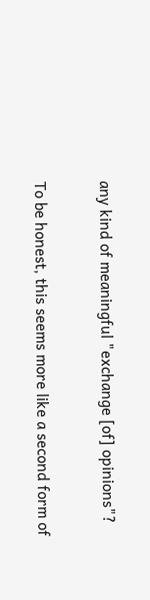any kind of meaningful "exchange [of] opinions"?

To be honest, this seems more like a second form of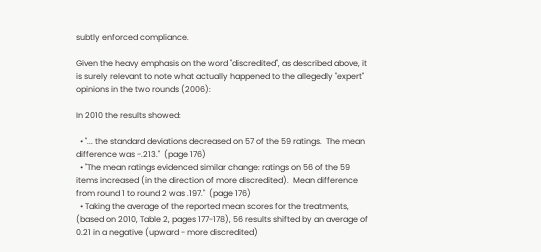subtly enforced compliance.

Given the heavy emphasis on the word "discredited", as described above, it is surely relevant to note what actually happened to the allegedly "expert" opinions in the two rounds (2006):

In 2010 the results showed:

  • "... the standard deviations decreased on 57 of the 59 ratings.  The mean difference was -.213."  (page 176)
  • "The mean ratings evidenced similar change: ratings on 56 of the 59 items increased (in the direction of more discredited).  Mean difference from round 1 to round 2 was .197."  (page 176)
  • Taking the average of the reported mean scores for the treatments, (based on 2010, Table 2, pages 177-178), 56 results shifted by an average of 0.21 in a negative (upward - more discredited)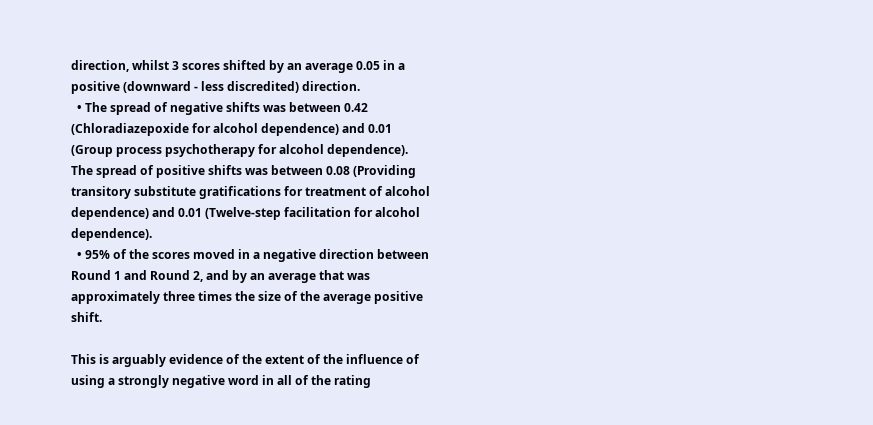direction, whilst 3 scores shifted by an average 0.05 in a positive (downward - less discredited) direction.
  • The spread of negative shifts was between 0.42 (Chloradiazepoxide for alcohol dependence) and 0.01 (Group process psychotherapy for alcohol dependence).  The spread of positive shifts was between 0.08 (Providing transitory substitute gratifications for treatment of alcohol dependence) and 0.01 (Twelve-step facilitation for alcohol dependence).
  • 95% of the scores moved in a negative direction between Round 1 and Round 2, and by an average that was approximately three times the size of the average positive shift.

This is arguably evidence of the extent of the influence of using a strongly negative word in all of the rating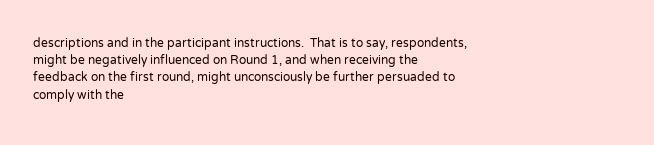descriptions and in the participant instructions.  That is to say, respondents, might be negatively influenced on Round 1, and when receiving the feedback on the first round, might unconsciously be further persuaded to comply with the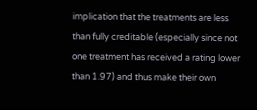implication that the treatments are less than fully creditable (especially since not one treatment has received a rating lower than 1.97) and thus make their own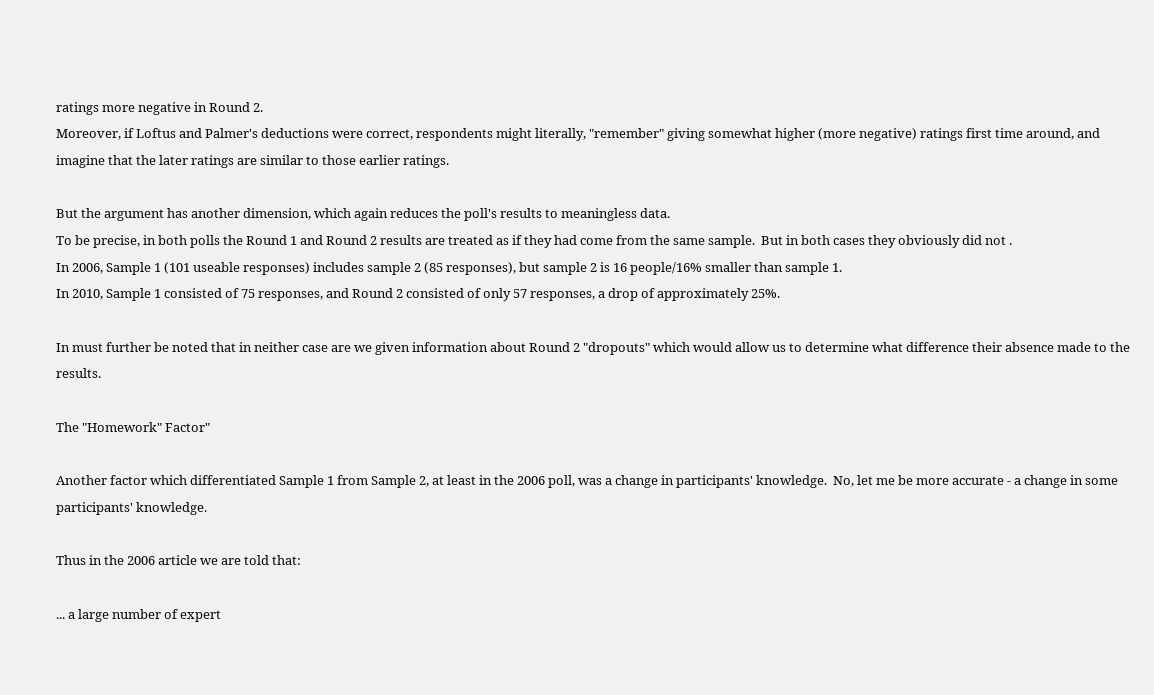ratings more negative in Round 2.
Moreover, if Loftus and Palmer's deductions were correct, respondents might literally, "remember" giving somewhat higher (more negative) ratings first time around, and imagine that the later ratings are similar to those earlier ratings.

But the argument has another dimension, which again reduces the poll's results to meaningless data.
To be precise, in both polls the Round 1 and Round 2 results are treated as if they had come from the same sample.  But in both cases they obviously did not .
In 2006, Sample 1 (101 useable responses) includes sample 2 (85 responses), but sample 2 is 16 people/16% smaller than sample 1.
In 2010, Sample 1 consisted of 75 responses, and Round 2 consisted of only 57 responses, a drop of approximately 25%.

In must further be noted that in neither case are we given information about Round 2 "dropouts" which would allow us to determine what difference their absence made to the results.

The "Homework" Factor"

Another factor which differentiated Sample 1 from Sample 2, at least in the 2006 poll, was a change in participants' knowledge.  No, let me be more accurate - a change in some participants' knowledge.

Thus in the 2006 article we are told that:

... a large number of expert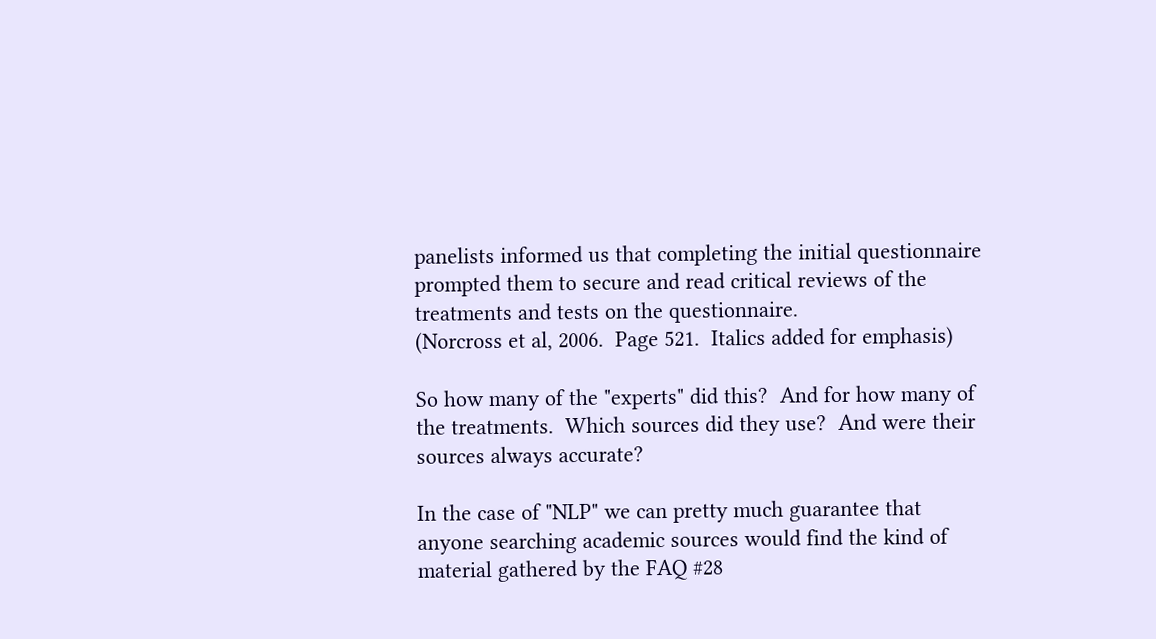panelists informed us that completing the initial questionnaire prompted them to secure and read critical reviews of the treatments and tests on the questionnaire.
(Norcross et al, 2006.  Page 521.  Italics added for emphasis)

So how many of the "experts" did this?  And for how many of the treatments.  Which sources did they use?  And were their sources always accurate?

In the case of "NLP" we can pretty much guarantee that anyone searching academic sources would find the kind of material gathered by the FAQ #28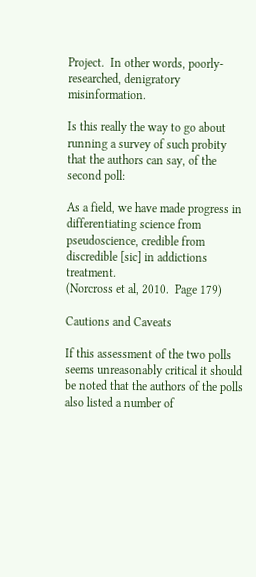Project.  In other words, poorly-researched, denigratory misinformation.

Is this really the way to go about running a survey of such probity that the authors can say, of the second poll:

As a field, we have made progress in differentiating science from pseudoscience, credible from discredible [sic] in addictions treatment.
(Norcross et al, 2010.  Page 179)

Cautions and Caveats

If this assessment of the two polls seems unreasonably critical it should be noted that the authors of the polls also listed a number of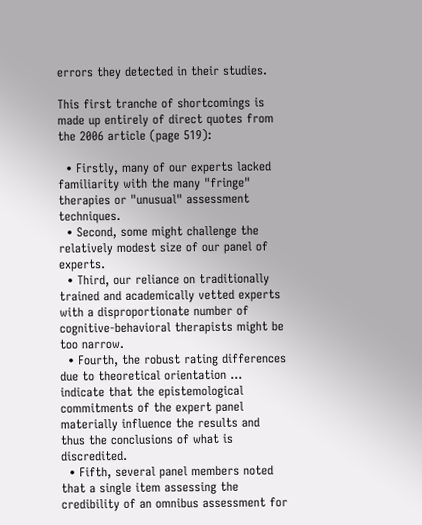errors they detected in their studies.

This first tranche of shortcomings is made up entirely of direct quotes from the 2006 article (page 519):

  • Firstly, many of our experts lacked familiarity with the many "fringe" therapies or "unusual" assessment techniques.
  • Second, some might challenge the relatively modest size of our panel of experts.
  • Third, our reliance on traditionally trained and academically vetted experts with a disproportionate number of cognitive-behavioral therapists might be too narrow.
  • Fourth, the robust rating differences due to theoretical orientation ... indicate that the epistemological commitments of the expert panel materially influence the results and thus the conclusions of what is discredited.
  • Fifth, several panel members noted that a single item assessing the credibility of an omnibus assessment for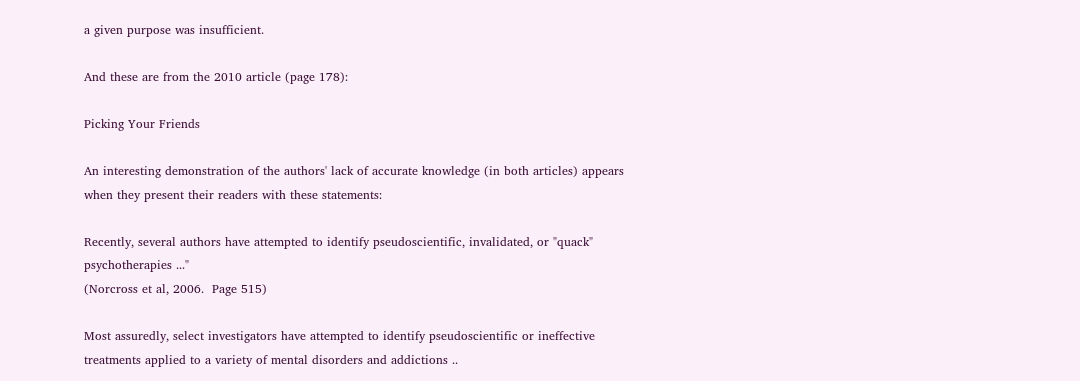a given purpose was insufficient.

And these are from the 2010 article (page 178):

Picking Your Friends

An interesting demonstration of the authors' lack of accurate knowledge (in both articles) appears when they present their readers with these statements:

Recently, several authors have attempted to identify pseudoscientific, invalidated, or "quack" psychotherapies ..."
(Norcross et al, 2006.  Page 515)

Most assuredly, select investigators have attempted to identify pseudoscientific or ineffective treatments applied to a variety of mental disorders and addictions ..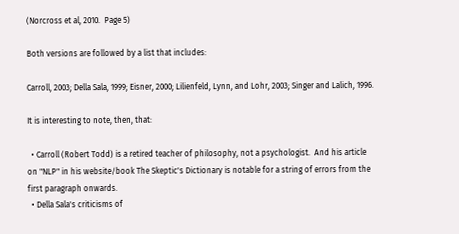(Norcross et al, 2010.  Page 5)

Both versions are followed by a list that includes:

Carroll, 2003; Della Sala, 1999; Eisner, 2000; Lilienfeld, Lynn, and Lohr, 2003; Singer and Lalich, 1996.

It is interesting to note, then, that:

  • Carroll (Robert Todd) is a retired teacher of philosophy, not a psychologist.  And his article on "NLP" in his website/book The Skeptic's Dictionary is notable for a string of errors from the first paragraph onwards.
  • Della Sala's criticisms of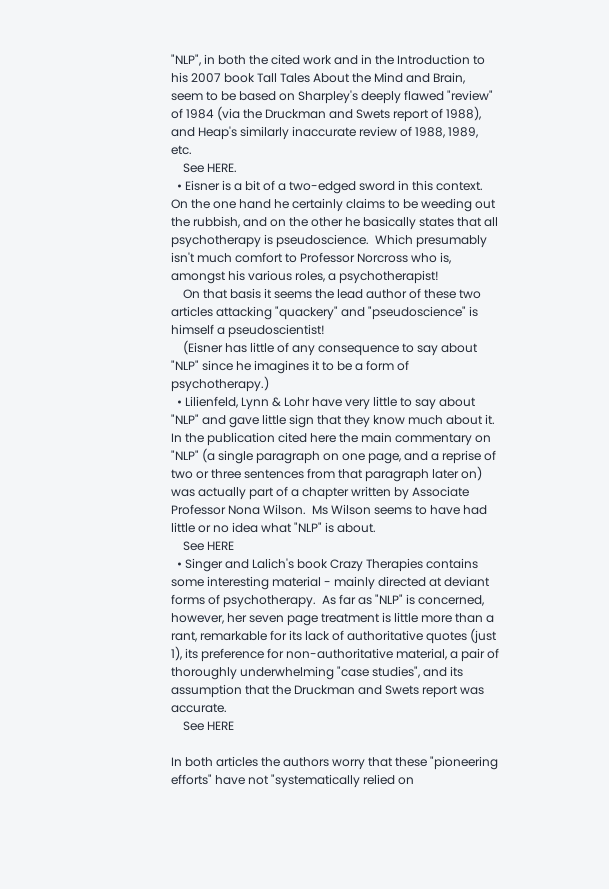"NLP", in both the cited work and in the Introduction to his 2007 book Tall Tales About the Mind and Brain, seem to be based on Sharpley's deeply flawed "review" of 1984 (via the Druckman and Swets report of 1988), and Heap's similarly inaccurate review of 1988, 1989, etc.
    See HERE.
  • Eisner is a bit of a two-edged sword in this context.  On the one hand he certainly claims to be weeding out the rubbish, and on the other he basically states that all psychotherapy is pseudoscience.  Which presumably isn't much comfort to Professor Norcross who is, amongst his various roles, a psychotherapist!
    On that basis it seems the lead author of these two articles attacking "quackery" and "pseudoscience" is himself a pseudoscientist!
    (Eisner has little of any consequence to say about "NLP" since he imagines it to be a form of psychotherapy.)
  • Lilienfeld, Lynn & Lohr have very little to say about "NLP" and gave little sign that they know much about it.  In the publication cited here the main commentary on "NLP" (a single paragraph on one page, and a reprise of two or three sentences from that paragraph later on) was actually part of a chapter written by Associate Professor Nona Wilson.  Ms Wilson seems to have had little or no idea what "NLP" is about.
    See HERE
  • Singer and Lalich's book Crazy Therapies contains some interesting material - mainly directed at deviant forms of psychotherapy.  As far as "NLP" is concerned, however, her seven page treatment is little more than a rant, remarkable for its lack of authoritative quotes (just 1), its preference for non-authoritative material, a pair of thoroughly underwhelming "case studies", and its assumption that the Druckman and Swets report was accurate.
    See HERE

In both articles the authors worry that these "pioneering efforts" have not "systematically relied on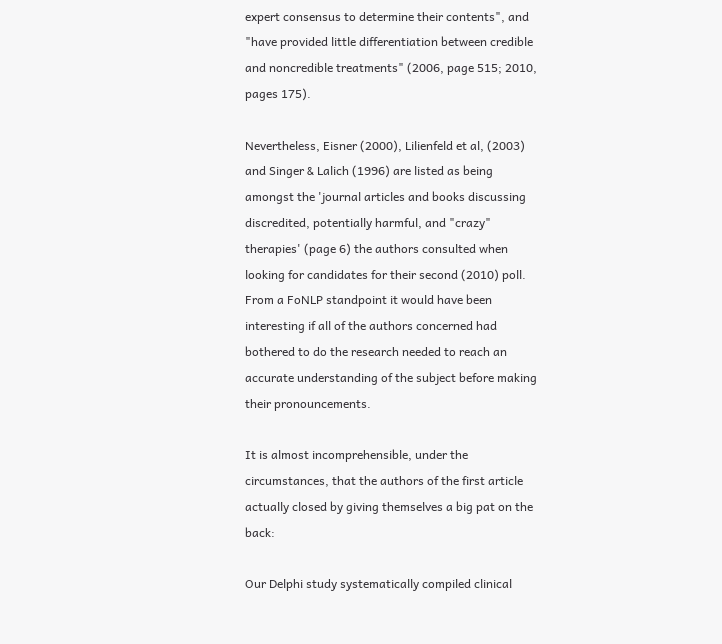expert consensus to determine their contents", and "have provided little differentiation between credible and noncredible treatments" (2006, page 515; 2010, pages 175).

Nevertheless, Eisner (2000), Lilienfeld et al, (2003) and Singer & Lalich (1996) are listed as being amongst the 'journal articles and books discussing discredited, potentially harmful, and "crazy" therapies' (page 6) the authors consulted when looking for candidates for their second (2010) poll.
From a FoNLP standpoint it would have been interesting if all of the authors concerned had bothered to do the research needed to reach an accurate understanding of the subject before making their pronouncements.

It is almost incomprehensible, under the circumstances, that the authors of the first article actually closed by giving themselves a big pat on the back:

Our Delphi study systematically compiled clinical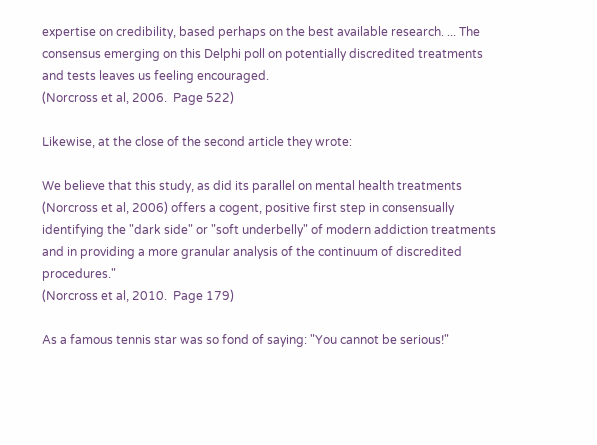expertise on credibility, based perhaps on the best available research. ... The consensus emerging on this Delphi poll on potentially discredited treatments and tests leaves us feeling encouraged.
(Norcross et al, 2006.  Page 522)

Likewise, at the close of the second article they wrote:

We believe that this study, as did its parallel on mental health treatments (Norcross et al, 2006) offers a cogent, positive first step in consensually identifying the "dark side" or "soft underbelly" of modern addiction treatments and in providing a more granular analysis of the continuum of discredited procedures."
(Norcross et al, 2010.  Page 179)

As a famous tennis star was so fond of saying: "You cannot be serious!"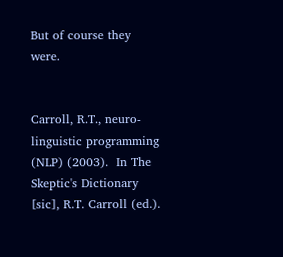But of course they were.


Carroll, R.T., neuro-linguistic programming (NLP) (2003).  In The Skeptic's Dictionary [sic], R.T. Carroll (ed.).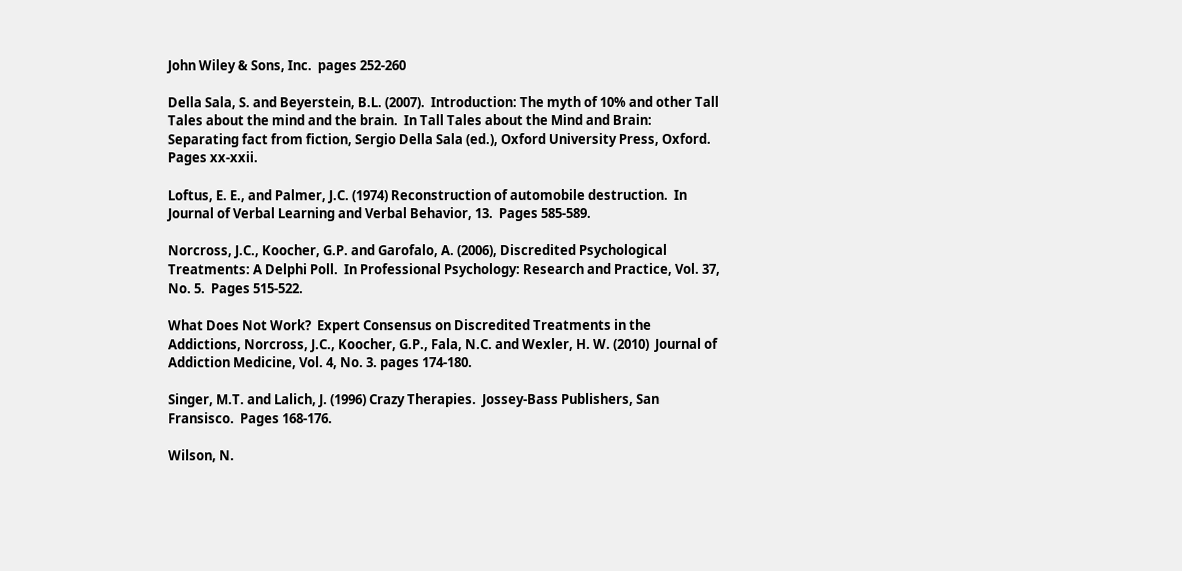John Wiley & Sons, Inc.  pages 252-260

Della Sala, S. and Beyerstein, B.L. (2007).  Introduction: The myth of 10% and other Tall Tales about the mind and the brain.  In Tall Tales about the Mind and Brain: Separating fact from fiction, Sergio Della Sala (ed.), Oxford University Press, Oxford.  Pages xx-xxii.

Loftus, E. E., and Palmer, J.C. (1974) Reconstruction of automobile destruction.  In Journal of Verbal Learning and Verbal Behavior, 13.  Pages 585-589.

Norcross, J.C., Koocher, G.P. and Garofalo, A. (2006), Discredited Psychological Treatments: A Delphi Poll.  In Professional Psychology: Research and Practice, Vol. 37, No. 5.  Pages 515-522.

What Does Not Work?  Expert Consensus on Discredited Treatments in the Addictions, Norcross, J.C., Koocher, G.P., Fala, N.C. and Wexler, H. W. (2010)  Journal of Addiction Medicine, Vol. 4, No. 3. pages 174-180.

Singer, M.T. and Lalich, J. (1996) Crazy Therapies.  Jossey-Bass Publishers, San Fransisco.  Pages 168-176.

Wilson, N.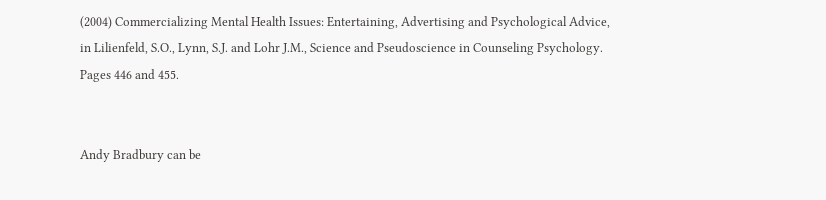(2004) Commercializing Mental Health Issues: Entertaining, Advertising and Psychological Advice, in Lilienfeld, S.O., Lynn, S.J. and Lohr J.M., Science and Pseudoscience in Counseling Psychology.  Pages 446 and 455.


Andy Bradbury can be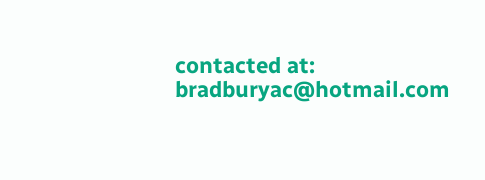contacted at: bradburyac@hotmail.com